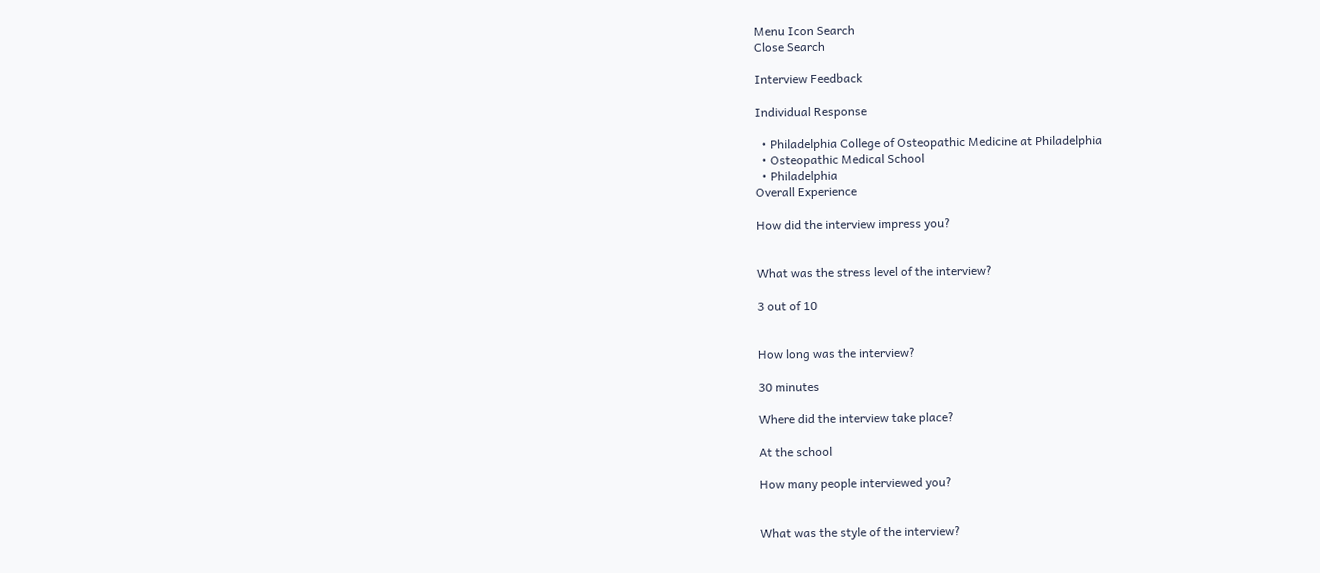Menu Icon Search
Close Search

Interview Feedback

Individual Response

  • Philadelphia College of Osteopathic Medicine at Philadelphia
  • Osteopathic Medical School
  • Philadelphia
Overall Experience

How did the interview impress you?


What was the stress level of the interview?

3 out of 10


How long was the interview?

30 minutes

Where did the interview take place?

At the school

How many people interviewed you?


What was the style of the interview?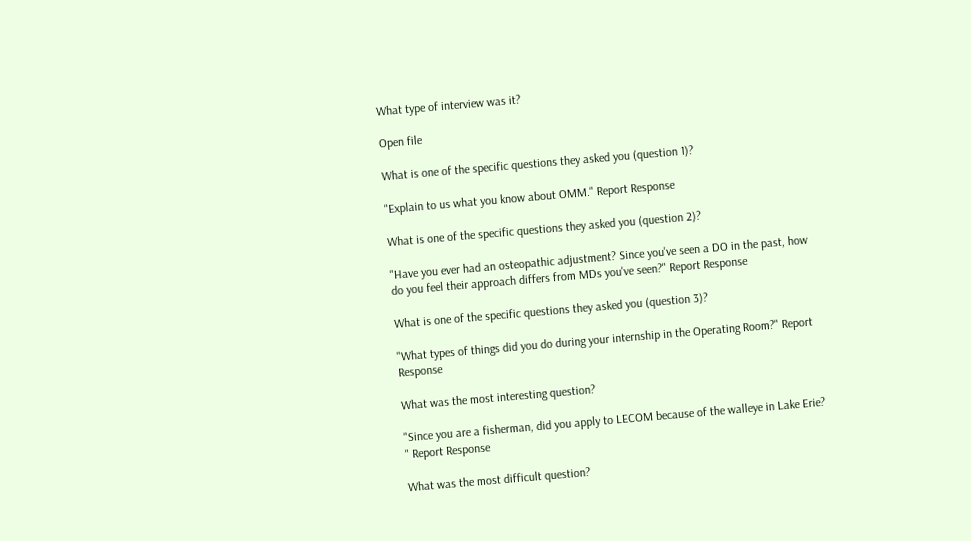What type of interview was it?

Open file

What is one of the specific questions they asked you (question 1)?

"Explain to us what you know about OMM." Report Response

What is one of the specific questions they asked you (question 2)?

"Have you ever had an osteopathic adjustment? Since you've seen a DO in the past, how do you feel their approach differs from MDs you've seen?" Report Response

What is one of the specific questions they asked you (question 3)?

"What types of things did you do during your internship in the Operating Room?" Report Response

What was the most interesting question?

"Since you are a fisherman, did you apply to LECOM because of the walleye in Lake Erie? " Report Response

What was the most difficult question?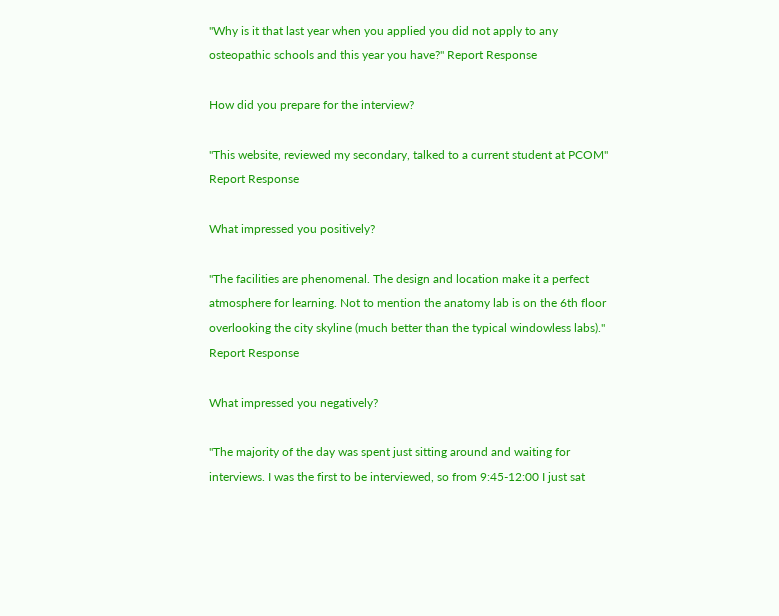"Why is it that last year when you applied you did not apply to any osteopathic schools and this year you have?" Report Response

How did you prepare for the interview?

"This website, reviewed my secondary, talked to a current student at PCOM" Report Response

What impressed you positively?

"The facilities are phenomenal. The design and location make it a perfect atmosphere for learning. Not to mention the anatomy lab is on the 6th floor overlooking the city skyline (much better than the typical windowless labs)." Report Response

What impressed you negatively?

"The majority of the day was spent just sitting around and waiting for interviews. I was the first to be interviewed, so from 9:45-12:00 I just sat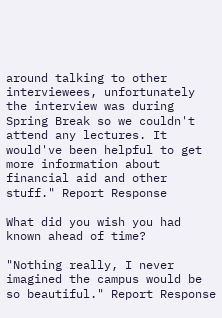around talking to other interviewees, unfortunately the interview was during Spring Break so we couldn't attend any lectures. It would've been helpful to get more information about financial aid and other stuff." Report Response

What did you wish you had known ahead of time?

"Nothing really, I never imagined the campus would be so beautiful." Report Response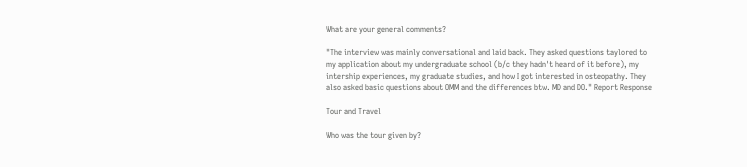What are your general comments?

"The interview was mainly conversational and laid back. They asked questions taylored to my application about my undergraduate school (b/c they hadn't heard of it before), my intership experiences, my graduate studies, and how I got interested in osteopathy. They also asked basic questions about OMM and the differences btw. MD and DO." Report Response

Tour and Travel

Who was the tour given by?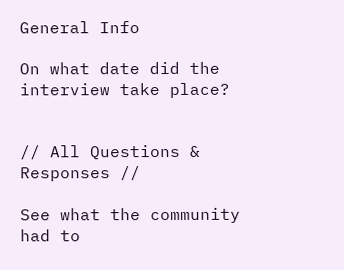General Info

On what date did the interview take place?


// All Questions & Responses //

See what the community had to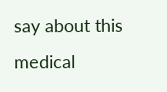say about this medical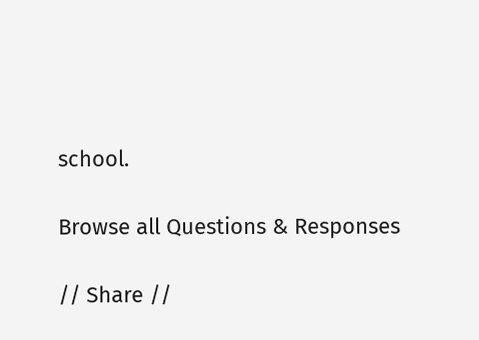school.

Browse all Questions & Responses

// Share //